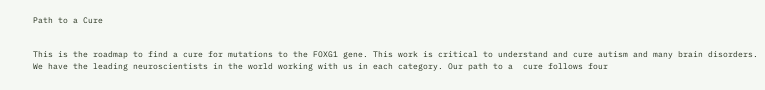Path to a Cure


This is the roadmap to find a cure for mutations to the FOXG1 gene. This work is critical to understand and cure autism and many brain disorders. We have the leading neuroscientists in the world working with us in each category. Our path to a  cure follows four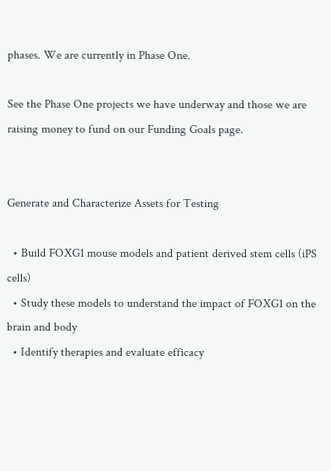phases. We are currently in Phase One.

See the Phase One projects we have underway and those we are raising money to fund on our Funding Goals page.


Generate and Characterize Assets for Testing

  • Build FOXG1 mouse models and patient derived stem cells (iPS cells)
  • Study these models to understand the impact of FOXG1 on the brain and body
  • Identify therapies and evaluate efficacy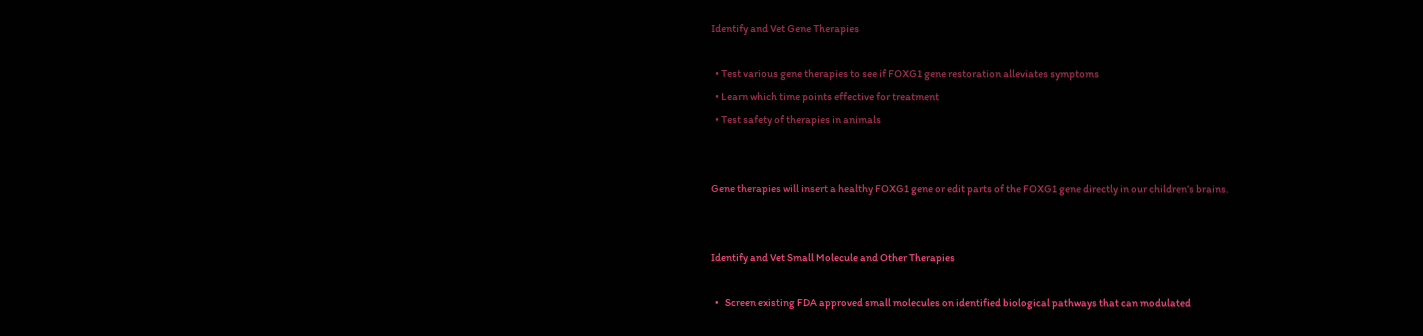Identify and Vet Gene Therapies

  • Test various gene therapies to see if FOXG1 gene restoration alleviates symptoms
  • Learn which time points effective for treatment
  • Test safety of therapies in animals


Gene therapies will insert a healthy FOXG1 gene or edit parts of the FOXG1 gene directly in our children’s brains.


Identify and Vet Small Molecule and Other Therapies

  •   Screen existing FDA approved small molecules on identified biological pathways that can modulated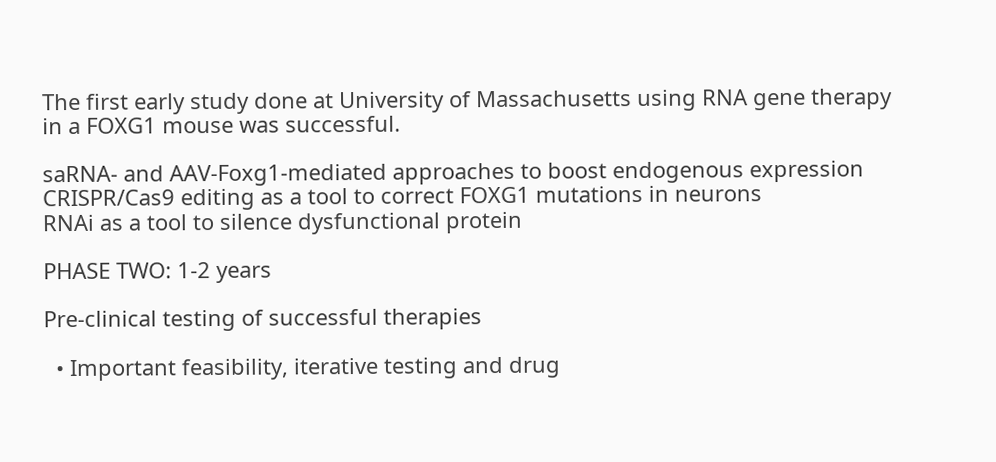The first early study done at University of Massachusetts using RNA gene therapy in a FOXG1 mouse was successful.

saRNA- and AAV-Foxg1-mediated approaches to boost endogenous expression
CRISPR/Cas9 editing as a tool to correct FOXG1 mutations in neurons
RNAi as a tool to silence dysfunctional protein

PHASE TWO: 1-2 years

Pre-clinical testing of successful therapies

  • Important feasibility, iterative testing and drug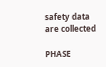safety data are collected

PHASE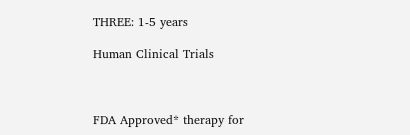THREE: 1-5 years

Human Clinical Trials



FDA Approved* therapy for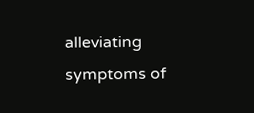alleviating symptoms of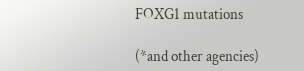FOXG1 mutations

(*and other agencies)